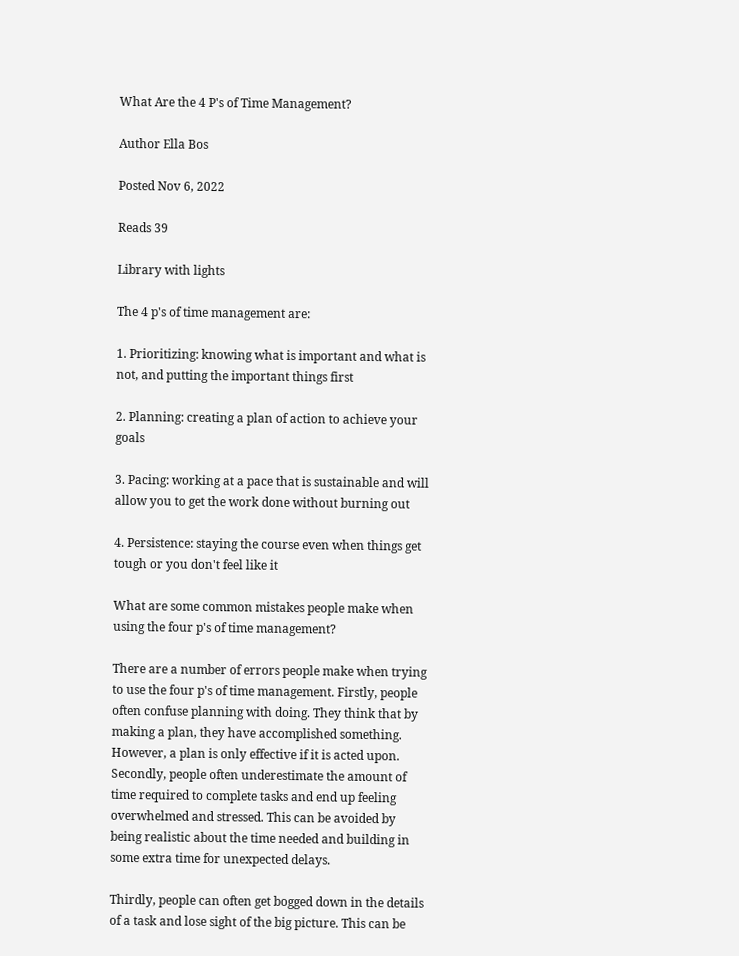What Are the 4 P's of Time Management?

Author Ella Bos

Posted Nov 6, 2022

Reads 39

Library with lights

The 4 p's of time management are:

1. Prioritizing: knowing what is important and what is not, and putting the important things first

2. Planning: creating a plan of action to achieve your goals

3. Pacing: working at a pace that is sustainable and will allow you to get the work done without burning out

4. Persistence: staying the course even when things get tough or you don't feel like it

What are some common mistakes people make when using the four p's of time management?

There are a number of errors people make when trying to use the four p's of time management. Firstly, people often confuse planning with doing. They think that by making a plan, they have accomplished something. However, a plan is only effective if it is acted upon. Secondly, people often underestimate the amount of time required to complete tasks and end up feeling overwhelmed and stressed. This can be avoided by being realistic about the time needed and building in some extra time for unexpected delays.

Thirdly, people can often get bogged down in the details of a task and lose sight of the big picture. This can be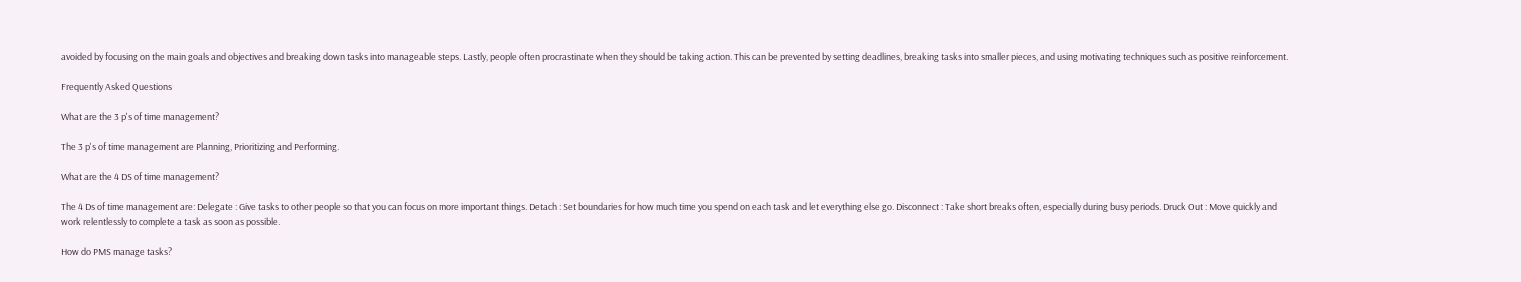avoided by focusing on the main goals and objectives and breaking down tasks into manageable steps. Lastly, people often procrastinate when they should be taking action. This can be prevented by setting deadlines, breaking tasks into smaller pieces, and using motivating techniques such as positive reinforcement.

Frequently Asked Questions

What are the 3 p's of time management?

The 3 p's of time management are Planning, Prioritizing and Performing.

What are the 4 DS of time management?

The 4 Ds of time management are: Delegate : Give tasks to other people so that you can focus on more important things. Detach : Set boundaries for how much time you spend on each task and let everything else go. Disconnect : Take short breaks often, especially during busy periods. Druck Out : Move quickly and work relentlessly to complete a task as soon as possible.

How do PMS manage tasks?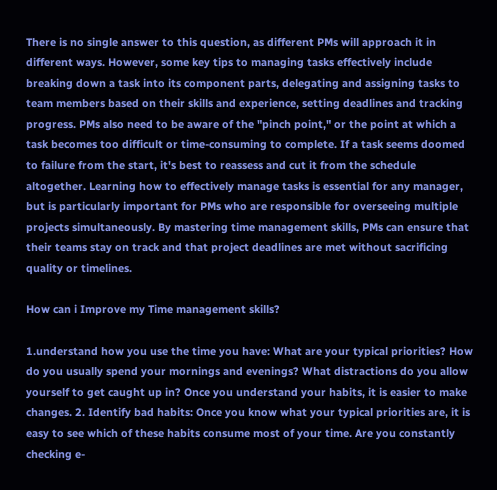There is no single answer to this question, as different PMs will approach it in different ways. However, some key tips to managing tasks effectively include breaking down a task into its component parts, delegating and assigning tasks to team members based on their skills and experience, setting deadlines and tracking progress. PMs also need to be aware of the "pinch point," or the point at which a task becomes too difficult or time-consuming to complete. If a task seems doomed to failure from the start, it's best to reassess and cut it from the schedule altogether. Learning how to effectively manage tasks is essential for any manager, but is particularly important for PMs who are responsible for overseeing multiple projects simultaneously. By mastering time management skills, PMs can ensure that their teams stay on track and that project deadlines are met without sacrificing quality or timelines.

How can i Improve my Time management skills?

1.understand how you use the time you have: What are your typical priorities? How do you usually spend your mornings and evenings? What distractions do you allow yourself to get caught up in? Once you understand your habits, it is easier to make changes. 2. Identify bad habits: Once you know what your typical priorities are, it is easy to see which of these habits consume most of your time. Are you constantly checking e-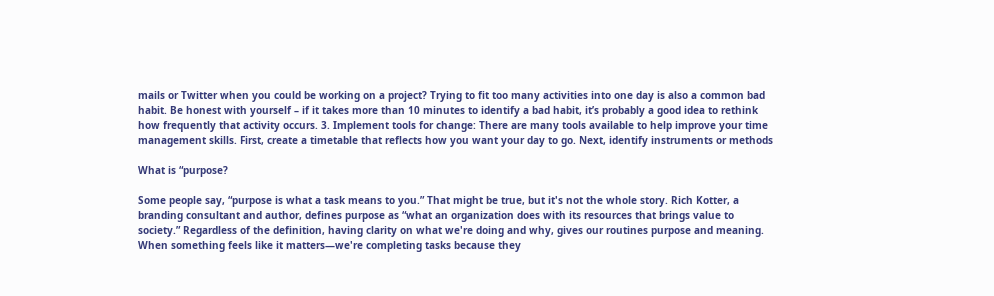mails or Twitter when you could be working on a project? Trying to fit too many activities into one day is also a common bad habit. Be honest with yourself – if it takes more than 10 minutes to identify a bad habit, it’s probably a good idea to rethink how frequently that activity occurs. 3. Implement tools for change: There are many tools available to help improve your time management skills. First, create a timetable that reflects how you want your day to go. Next, identify instruments or methods

What is “purpose?

Some people say, “purpose is what a task means to you.” That might be true, but it's not the whole story. Rich Kotter, a branding consultant and author, defines purpose as “what an organization does with its resources that brings value to society.” Regardless of the definition, having clarity on what we're doing and why, gives our routines purpose and meaning. When something feels like it matters—we're completing tasks because they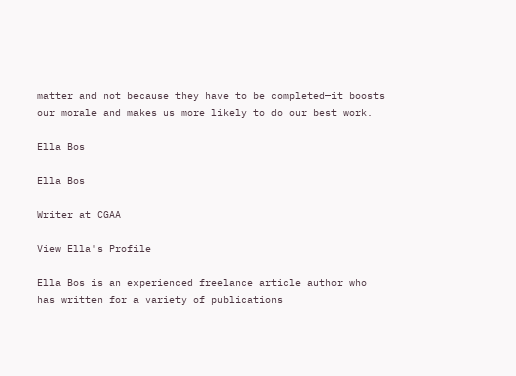matter and not because they have to be completed—it boosts our morale and makes us more likely to do our best work.

Ella Bos

Ella Bos

Writer at CGAA

View Ella's Profile

Ella Bos is an experienced freelance article author who has written for a variety of publications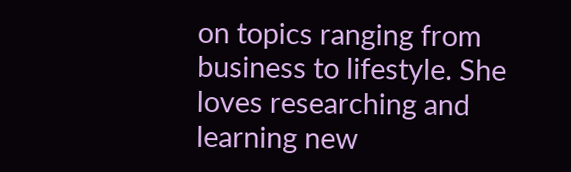on topics ranging from business to lifestyle. She loves researching and learning new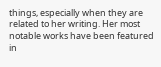things, especially when they are related to her writing. Her most notable works have been featured in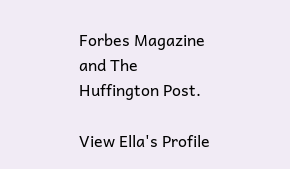Forbes Magazine and The Huffington Post.

View Ella's Profile